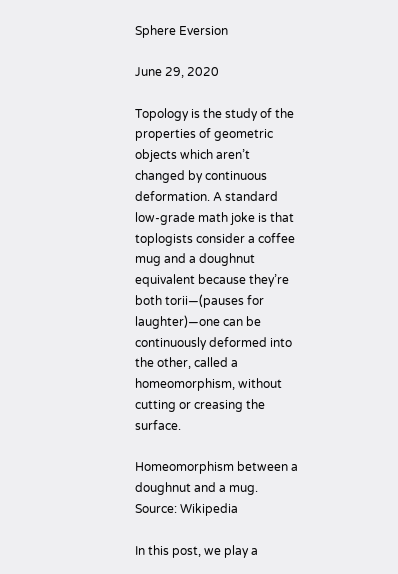Sphere Eversion

June 29, 2020

Topology is the study of the properties of geometric objects which aren’t changed by continuous deformation. A standard low-grade math joke is that toplogists consider a coffee mug and a doughnut equivalent because they’re both torii—(pauses for laughter)—one can be continuously deformed into the other, called a homeomorphism, without cutting or creasing the surface.

Homeomorphism between a doughnut and a mug. Source: Wikipedia

In this post, we play a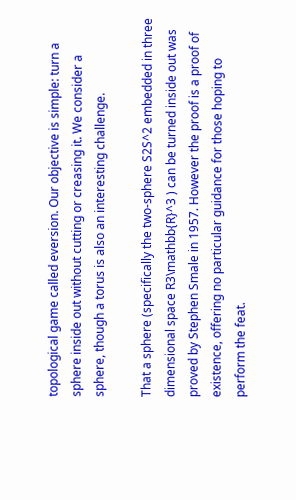topological game called eversion. Our objective is simple: turn a sphere inside out without cutting or creasing it. We consider a sphere, though a torus is also an interesting challenge.

That a sphere (specifically the two-sphere S2S^2 embedded in three dimensional space R3\mathbb{R}^3 ) can be turned inside out was proved by Stephen Smale in 1957. However the proof is a proof of existence, offering no particular guidance for those hoping to perform the feat.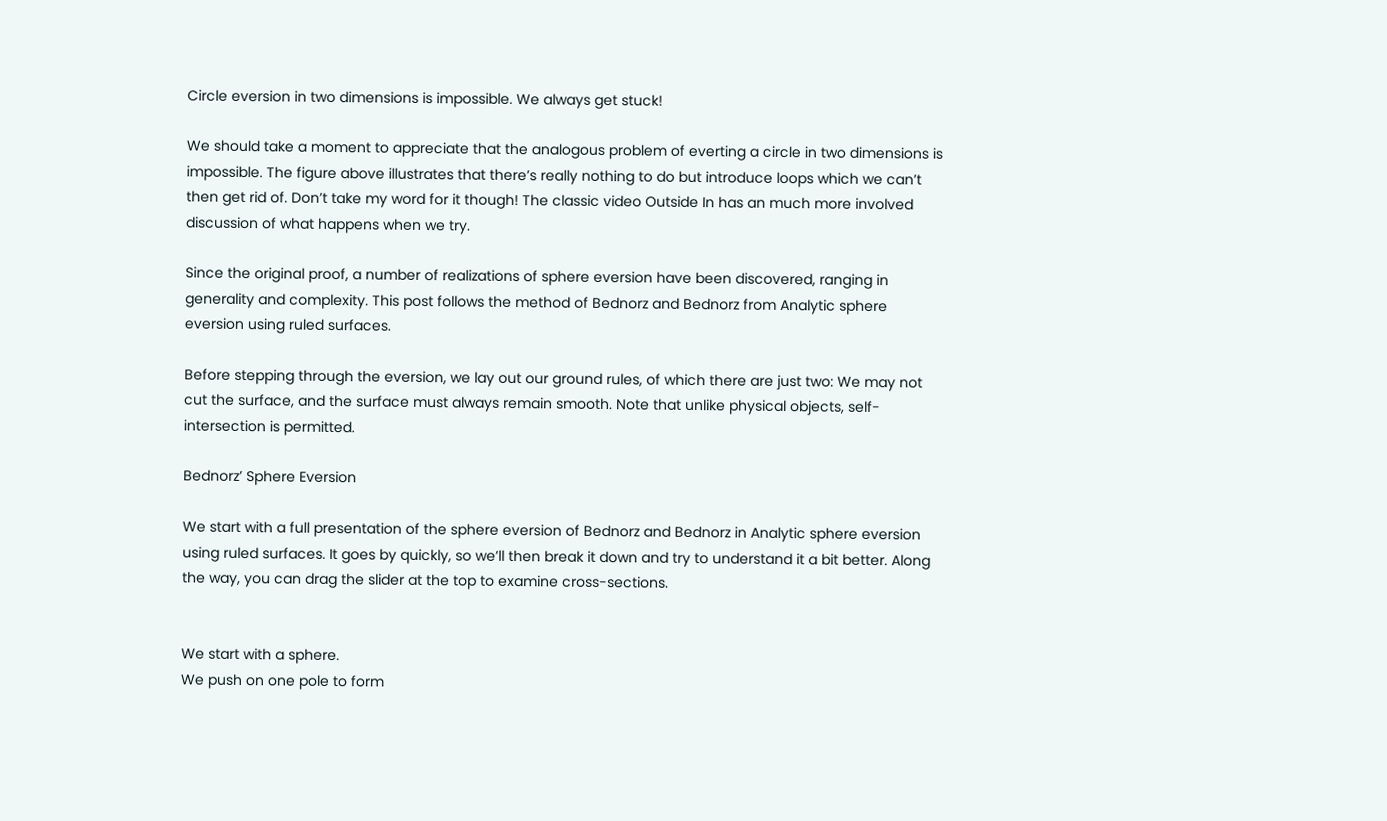Circle eversion in two dimensions is impossible. We always get stuck!

We should take a moment to appreciate that the analogous problem of everting a circle in two dimensions is impossible. The figure above illustrates that there’s really nothing to do but introduce loops which we can’t then get rid of. Don’t take my word for it though! The classic video Outside In has an much more involved discussion of what happens when we try.

Since the original proof, a number of realizations of sphere eversion have been discovered, ranging in generality and complexity. This post follows the method of Bednorz and Bednorz from Analytic sphere eversion using ruled surfaces.

Before stepping through the eversion, we lay out our ground rules, of which there are just two: We may not cut the surface, and the surface must always remain smooth. Note that unlike physical objects, self-intersection is permitted.

Bednorz’ Sphere Eversion

We start with a full presentation of the sphere eversion of Bednorz and Bednorz in Analytic sphere eversion using ruled surfaces. It goes by quickly, so we’ll then break it down and try to understand it a bit better. Along the way, you can drag the slider at the top to examine cross-sections.


We start with a sphere.
We push on one pole to form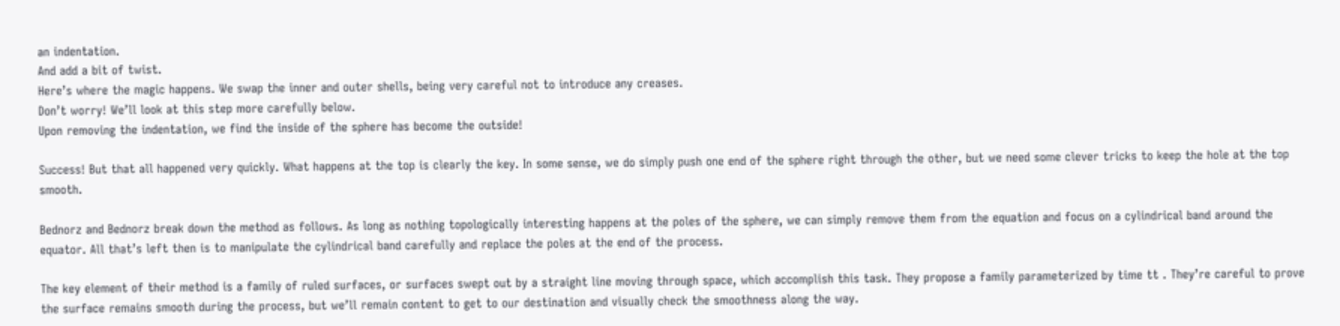an indentation.
And add a bit of twist.
Here’s where the magic happens. We swap the inner and outer shells, being very careful not to introduce any creases.
Don’t worry! We’ll look at this step more carefully below.
Upon removing the indentation, we find the inside of the sphere has become the outside!

Success! But that all happened very quickly. What happens at the top is clearly the key. In some sense, we do simply push one end of the sphere right through the other, but we need some clever tricks to keep the hole at the top smooth.

Bednorz and Bednorz break down the method as follows. As long as nothing topologically interesting happens at the poles of the sphere, we can simply remove them from the equation and focus on a cylindrical band around the equator. All that’s left then is to manipulate the cylindrical band carefully and replace the poles at the end of the process.

The key element of their method is a family of ruled surfaces, or surfaces swept out by a straight line moving through space, which accomplish this task. They propose a family parameterized by time tt . They’re careful to prove the surface remains smooth during the process, but we’ll remain content to get to our destination and visually check the smoothness along the way.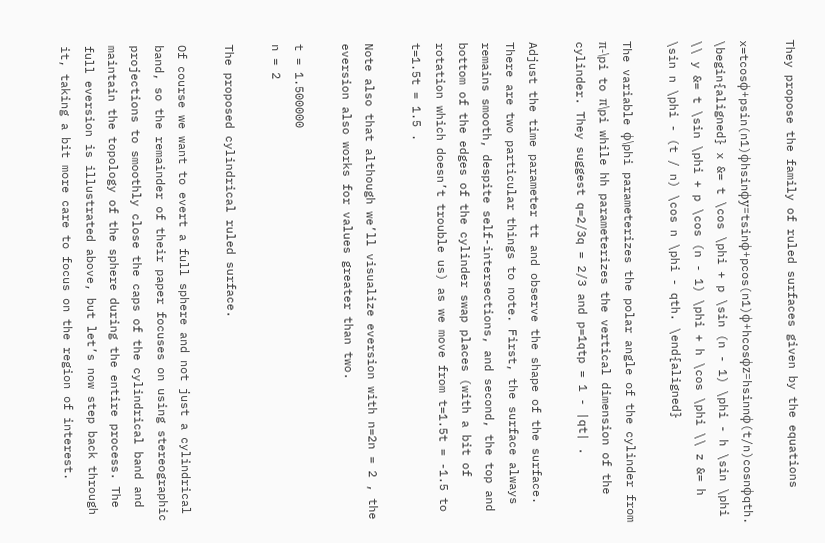They propose the family of ruled surfaces given by the equations

x=tcosϕ+psin(n1)ϕhsinϕy=tsinϕ+pcos(n1)ϕ+hcosϕz=hsinnϕ(t/n)cosnϕqth. \begin{aligned} x &= t \cos \phi + p \sin (n - 1) \phi - h \sin \phi \\ y &= t \sin \phi + p \cos (n - 1) \phi + h \cos \phi \\ z &= h \sin n \phi - (t / n) \cos n \phi - qth. \end{aligned}

The variable ϕ\phi parameterizes the polar angle of the cylinder from π-\pi to π\pi while hh parameterizes the vertical dimension of the cylinder. They suggest q=2/3q = 2/3 and p=1qtp = 1 - |qt| .

Adjust the time parameter tt and observe the shape of the surface. There are two particular things to note. First, the surface always remains smooth, despite self-intersections, and second, the top and bottom of the edges of the cylinder swap places (with a bit of rotation which doesn’t trouble us) as we move from t=1.5t = -1.5 to t=1.5t = 1.5 .

Note also that although we’ll visualize eversion with n=2n = 2 , the eversion also works for values greater than two.

t = 1.500000
n = 2

The proposed cylindrical ruled surface.

Of course we want to evert a full sphere and not just a cylindrical band, so the remainder of their paper focuses on using stereographic projections to smoothly close the caps of the cylindrical band and maintain the topology of the sphere during the entire process. The full eversion is illustrated above, but let’s now step back through it, taking a bit more care to focus on the region of interest.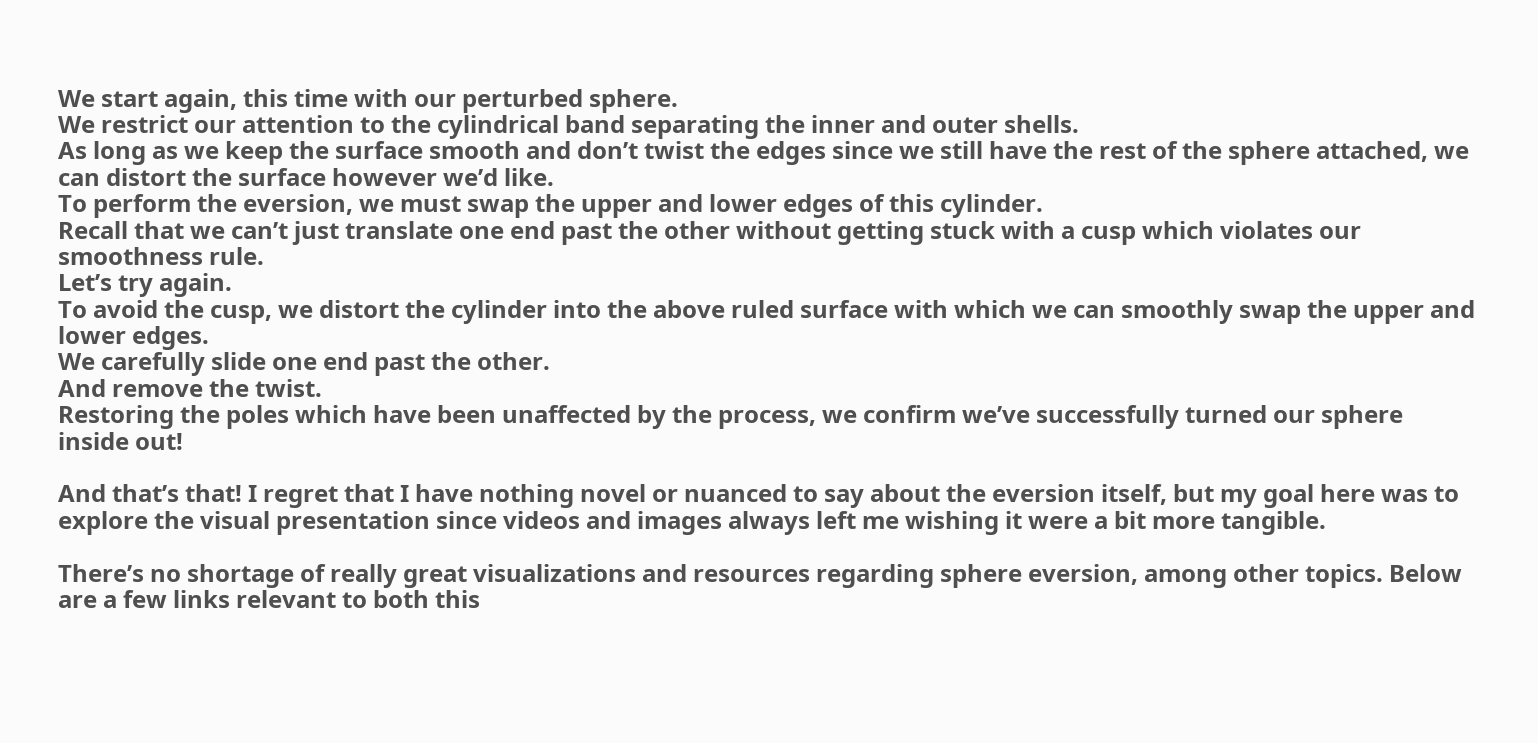We start again, this time with our perturbed sphere.
We restrict our attention to the cylindrical band separating the inner and outer shells.
As long as we keep the surface smooth and don’t twist the edges since we still have the rest of the sphere attached, we can distort the surface however we’d like.
To perform the eversion, we must swap the upper and lower edges of this cylinder.
Recall that we can’t just translate one end past the other without getting stuck with a cusp which violates our smoothness rule.
Let’s try again.
To avoid the cusp, we distort the cylinder into the above ruled surface with which we can smoothly swap the upper and lower edges.
We carefully slide one end past the other.
And remove the twist.
Restoring the poles which have been unaffected by the process, we confirm we’ve successfully turned our sphere inside out!

And that’s that! I regret that I have nothing novel or nuanced to say about the eversion itself, but my goal here was to explore the visual presentation since videos and images always left me wishing it were a bit more tangible.

There’s no shortage of really great visualizations and resources regarding sphere eversion, among other topics. Below are a few links relevant to both this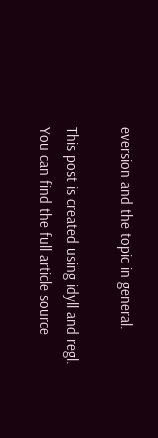eversion and the topic in general.

This post is created using idyll and regl. You can find the full article source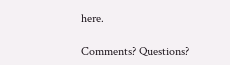here.

Comments? Questions?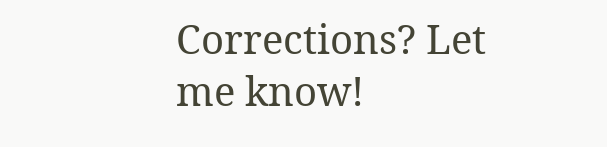Corrections? Let me know!